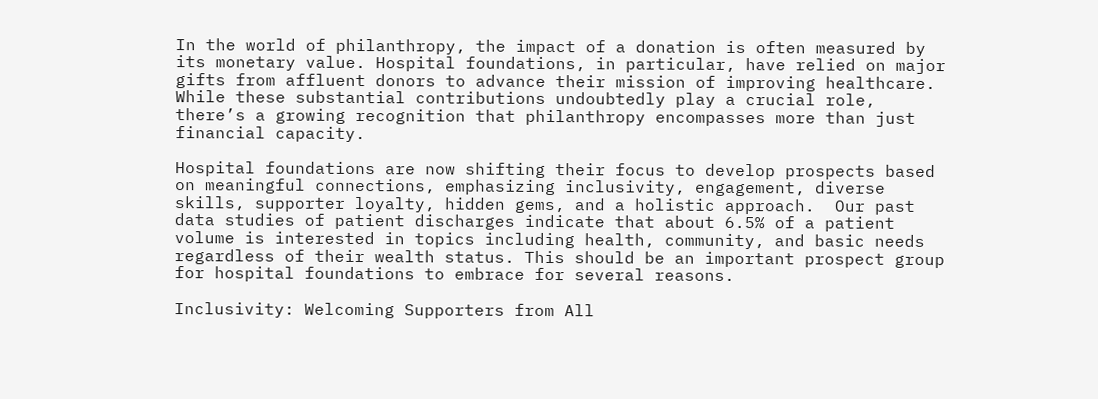In the world of philanthropy, the impact of a donation is often measured by its monetary value. Hospital foundations, in particular, have relied on major gifts from affluent donors to advance their mission of improving healthcare. While these substantial contributions undoubtedly play a crucial role, there’s a growing recognition that philanthropy encompasses more than just financial capacity.

Hospital foundations are now shifting their focus to develop prospects based on meaningful connections, emphasizing inclusivity, engagement, diverse skills, supporter loyalty, hidden gems, and a holistic approach.  Our past data studies of patient discharges indicate that about 6.5% of a patient volume is interested in topics including health, community, and basic needs regardless of their wealth status. This should be an important prospect group for hospital foundations to embrace for several reasons.

Inclusivity: Welcoming Supporters from All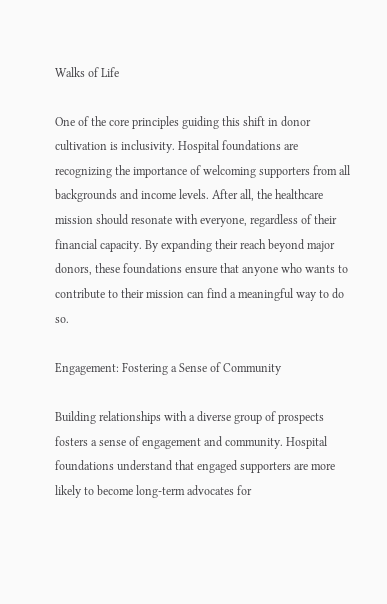Walks of Life

One of the core principles guiding this shift in donor cultivation is inclusivity. Hospital foundations are recognizing the importance of welcoming supporters from all backgrounds and income levels. After all, the healthcare mission should resonate with everyone, regardless of their financial capacity. By expanding their reach beyond major donors, these foundations ensure that anyone who wants to contribute to their mission can find a meaningful way to do so.

Engagement: Fostering a Sense of Community

Building relationships with a diverse group of prospects fosters a sense of engagement and community. Hospital foundations understand that engaged supporters are more likely to become long-term advocates for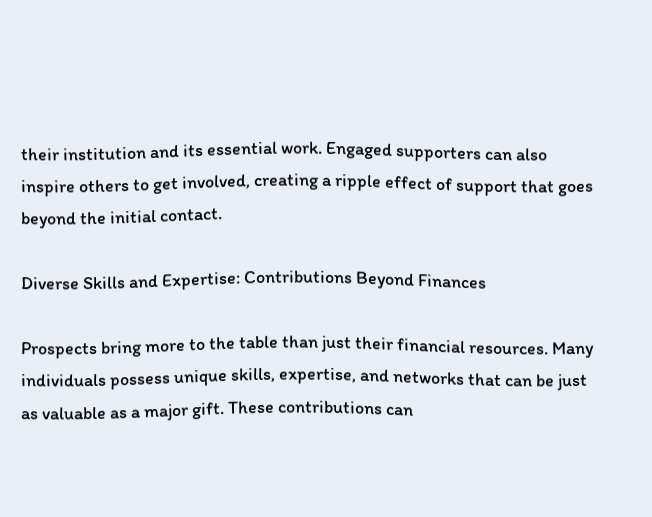their institution and its essential work. Engaged supporters can also inspire others to get involved, creating a ripple effect of support that goes beyond the initial contact.

Diverse Skills and Expertise: Contributions Beyond Finances

Prospects bring more to the table than just their financial resources. Many individuals possess unique skills, expertise, and networks that can be just as valuable as a major gift. These contributions can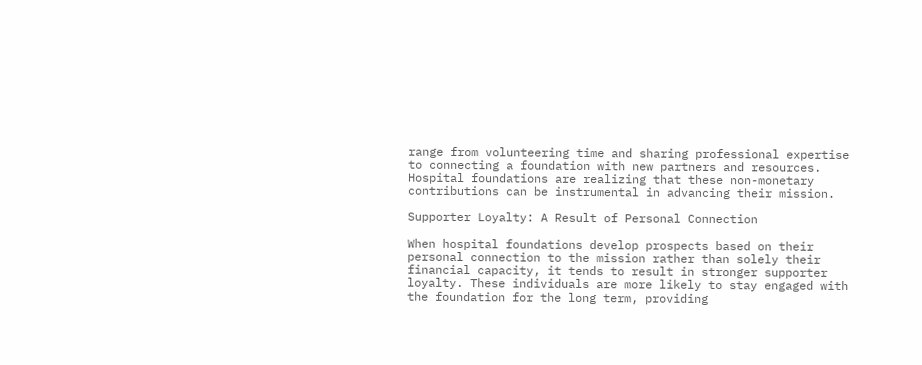range from volunteering time and sharing professional expertise to connecting a foundation with new partners and resources. Hospital foundations are realizing that these non-monetary contributions can be instrumental in advancing their mission.

Supporter Loyalty: A Result of Personal Connection

When hospital foundations develop prospects based on their personal connection to the mission rather than solely their financial capacity, it tends to result in stronger supporter loyalty. These individuals are more likely to stay engaged with the foundation for the long term, providing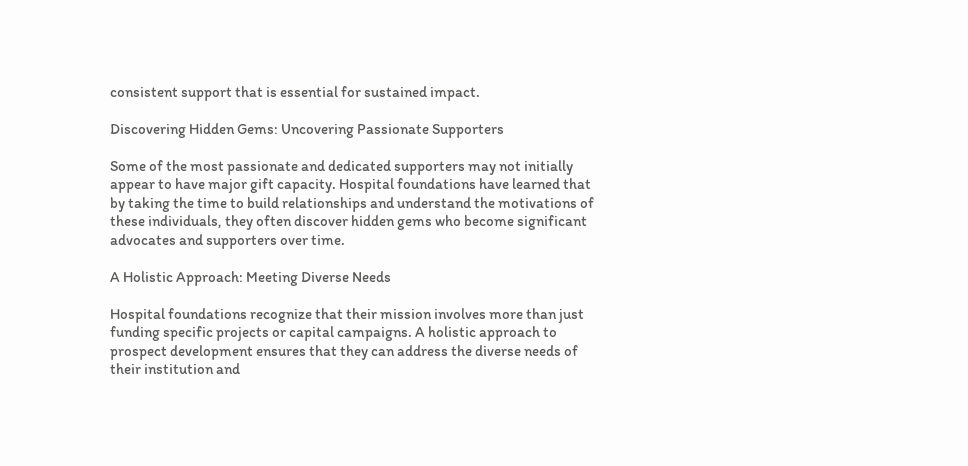consistent support that is essential for sustained impact.

Discovering Hidden Gems: Uncovering Passionate Supporters

Some of the most passionate and dedicated supporters may not initially appear to have major gift capacity. Hospital foundations have learned that by taking the time to build relationships and understand the motivations of these individuals, they often discover hidden gems who become significant advocates and supporters over time.

A Holistic Approach: Meeting Diverse Needs

Hospital foundations recognize that their mission involves more than just funding specific projects or capital campaigns. A holistic approach to prospect development ensures that they can address the diverse needs of their institution and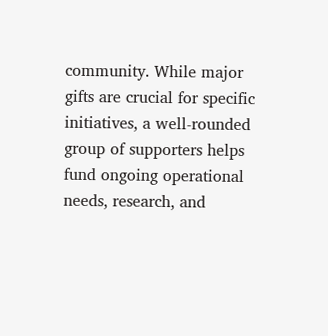community. While major gifts are crucial for specific initiatives, a well-rounded group of supporters helps fund ongoing operational needs, research, and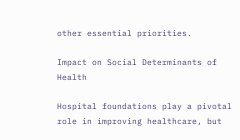other essential priorities.

Impact on Social Determinants of Health

Hospital foundations play a pivotal role in improving healthcare, but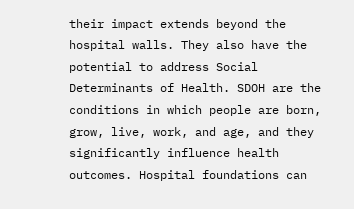their impact extends beyond the hospital walls. They also have the potential to address Social Determinants of Health. SDOH are the conditions in which people are born, grow, live, work, and age, and they significantly influence health outcomes. Hospital foundations can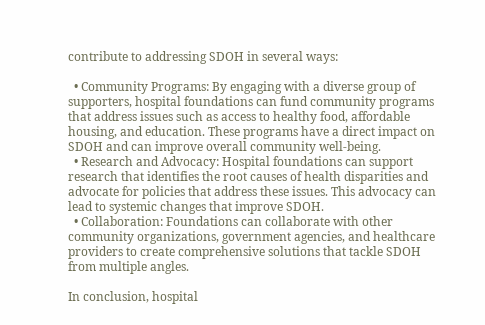contribute to addressing SDOH in several ways:

  • Community Programs: By engaging with a diverse group of supporters, hospital foundations can fund community programs that address issues such as access to healthy food, affordable housing, and education. These programs have a direct impact on SDOH and can improve overall community well-being.
  • Research and Advocacy: Hospital foundations can support research that identifies the root causes of health disparities and advocate for policies that address these issues. This advocacy can lead to systemic changes that improve SDOH.
  • Collaboration: Foundations can collaborate with other community organizations, government agencies, and healthcare providers to create comprehensive solutions that tackle SDOH from multiple angles.

In conclusion, hospital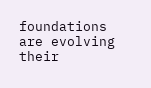foundations are evolving their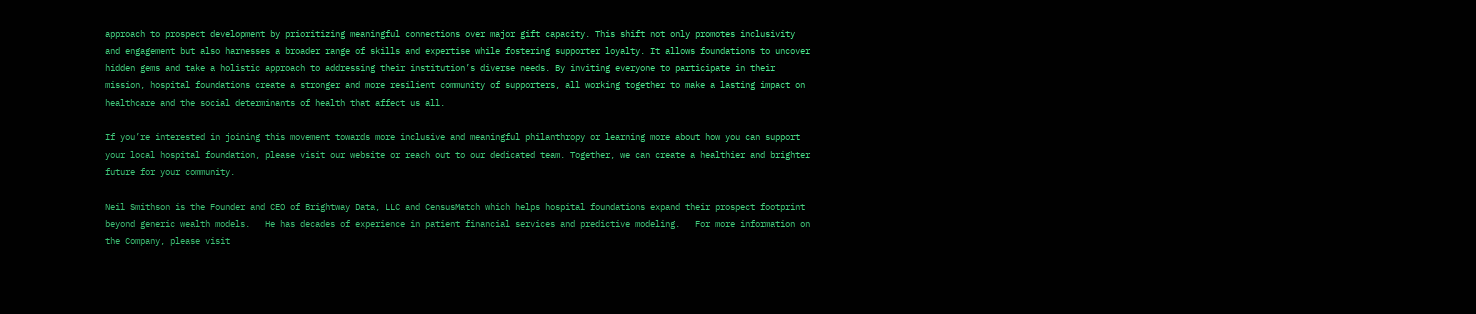approach to prospect development by prioritizing meaningful connections over major gift capacity. This shift not only promotes inclusivity and engagement but also harnesses a broader range of skills and expertise while fostering supporter loyalty. It allows foundations to uncover hidden gems and take a holistic approach to addressing their institution’s diverse needs. By inviting everyone to participate in their mission, hospital foundations create a stronger and more resilient community of supporters, all working together to make a lasting impact on healthcare and the social determinants of health that affect us all.

If you’re interested in joining this movement towards more inclusive and meaningful philanthropy or learning more about how you can support your local hospital foundation, please visit our website or reach out to our dedicated team. Together, we can create a healthier and brighter future for your community.

Neil Smithson is the Founder and CEO of Brightway Data, LLC and CensusMatch which helps hospital foundations expand their prospect footprint beyond generic wealth models.   He has decades of experience in patient financial services and predictive modeling.   For more information on the Company, please visit